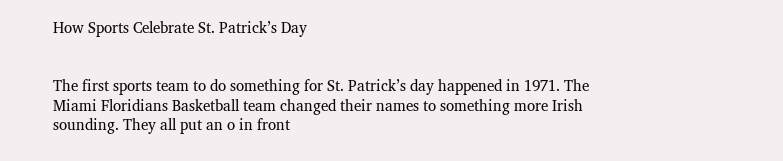How Sports Celebrate St. Patrick’s Day


The first sports team to do something for St. Patrick’s day happened in 1971. The Miami Floridians Basketball team changed their names to something more Irish sounding. They all put an o in front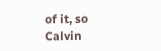of it, so Calvin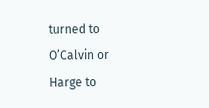turned to O’Calvin or Harge to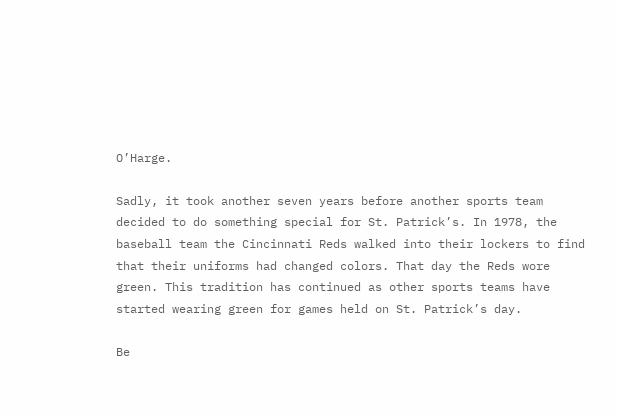O’Harge.

Sadly, it took another seven years before another sports team decided to do something special for St. Patrick’s. In 1978, the baseball team the Cincinnati Reds walked into their lockers to find that their uniforms had changed colors. That day the Reds wore green. This tradition has continued as other sports teams have started wearing green for games held on St. Patrick’s day.

Be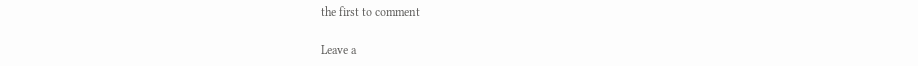the first to comment

Leave a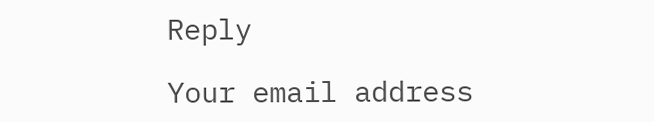Reply

Your email address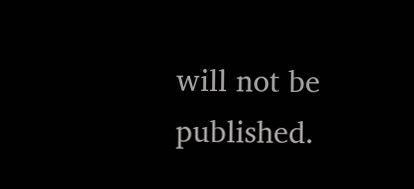will not be published.